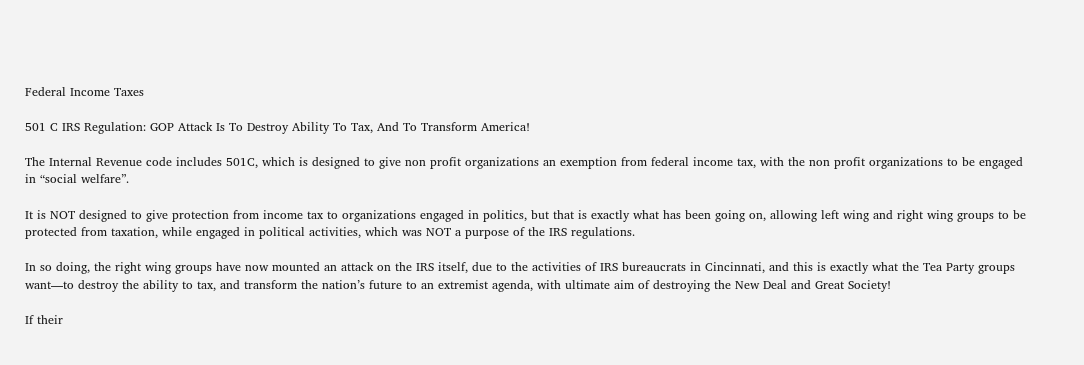Federal Income Taxes

501 C IRS Regulation: GOP Attack Is To Destroy Ability To Tax, And To Transform America!

The Internal Revenue code includes 501C, which is designed to give non profit organizations an exemption from federal income tax, with the non profit organizations to be engaged in “social welfare”.

It is NOT designed to give protection from income tax to organizations engaged in politics, but that is exactly what has been going on, allowing left wing and right wing groups to be protected from taxation, while engaged in political activities, which was NOT a purpose of the IRS regulations.

In so doing, the right wing groups have now mounted an attack on the IRS itself, due to the activities of IRS bureaucrats in Cincinnati, and this is exactly what the Tea Party groups want—to destroy the ability to tax, and transform the nation’s future to an extremist agenda, with ultimate aim of destroying the New Deal and Great Society!

If their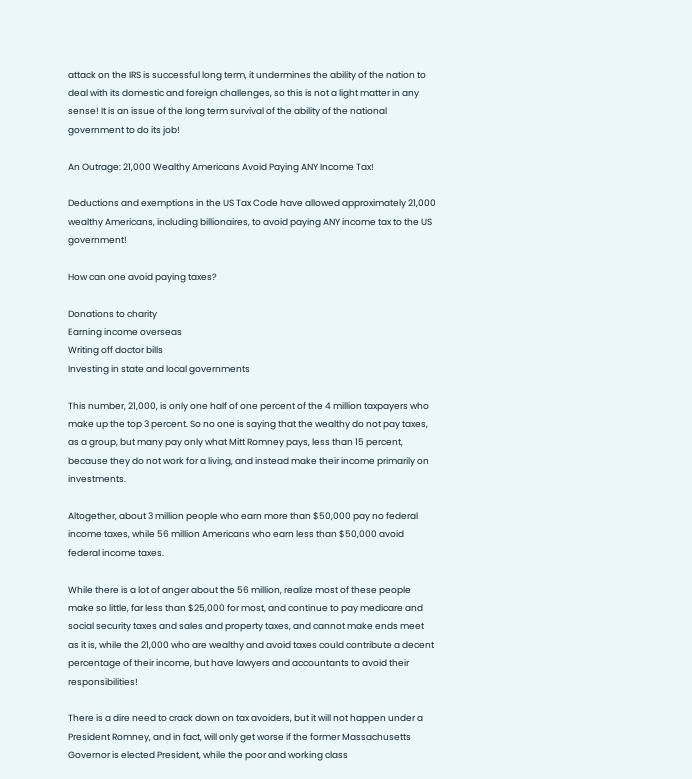attack on the IRS is successful long term, it undermines the ability of the nation to deal with its domestic and foreign challenges, so this is not a light matter in any sense! It is an issue of the long term survival of the ability of the national government to do its job!

An Outrage: 21,000 Wealthy Americans Avoid Paying ANY Income Tax!

Deductions and exemptions in the US Tax Code have allowed approximately 21,000 wealthy Americans, including billionaires, to avoid paying ANY income tax to the US government!

How can one avoid paying taxes?

Donations to charity
Earning income overseas
Writing off doctor bills
Investing in state and local governments

This number, 21,000, is only one half of one percent of the 4 million taxpayers who make up the top 3 percent. So no one is saying that the wealthy do not pay taxes, as a group, but many pay only what Mitt Romney pays, less than 15 percent, because they do not work for a living, and instead make their income primarily on investments.

Altogether, about 3 million people who earn more than $50,000 pay no federal income taxes, while 56 million Americans who earn less than $50,000 avoid federal income taxes.

While there is a lot of anger about the 56 million, realize most of these people make so little, far less than $25,000 for most, and continue to pay medicare and social security taxes and sales and property taxes, and cannot make ends meet as it is, while the 21,000 who are wealthy and avoid taxes could contribute a decent percentage of their income, but have lawyers and accountants to avoid their responsibilities!

There is a dire need to crack down on tax avoiders, but it will not happen under a President Romney, and in fact, will only get worse if the former Massachusetts Governor is elected President, while the poor and working class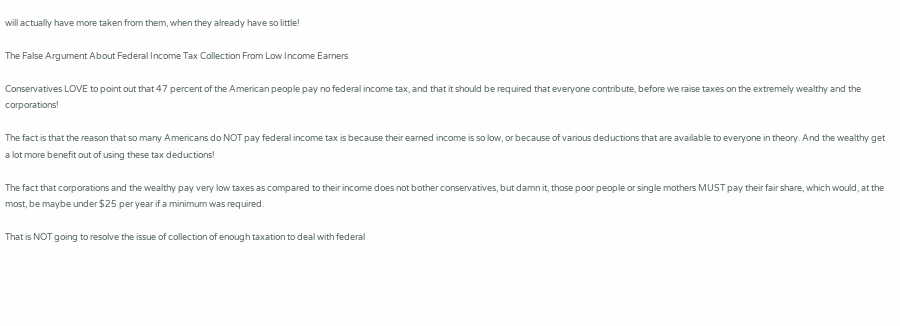will actually have more taken from them, when they already have so little!

The False Argument About Federal Income Tax Collection From Low Income Earners

Conservatives LOVE to point out that 47 percent of the American people pay no federal income tax, and that it should be required that everyone contribute, before we raise taxes on the extremely wealthy and the corporations!

The fact is that the reason that so many Americans do NOT pay federal income tax is because their earned income is so low, or because of various deductions that are available to everyone in theory. And the wealthy get a lot more benefit out of using these tax deductions!

The fact that corporations and the wealthy pay very low taxes as compared to their income does not bother conservatives, but damn it, those poor people or single mothers MUST pay their fair share, which would, at the most, be maybe under $25 per year if a minimum was required.

That is NOT going to resolve the issue of collection of enough taxation to deal with federal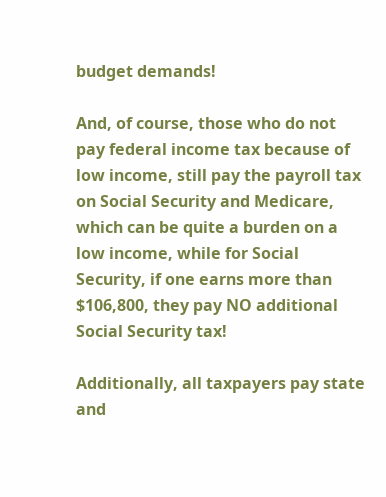budget demands!

And, of course, those who do not pay federal income tax because of low income, still pay the payroll tax on Social Security and Medicare, which can be quite a burden on a low income, while for Social Security, if one earns more than $106,800, they pay NO additional Social Security tax!

Additionally, all taxpayers pay state and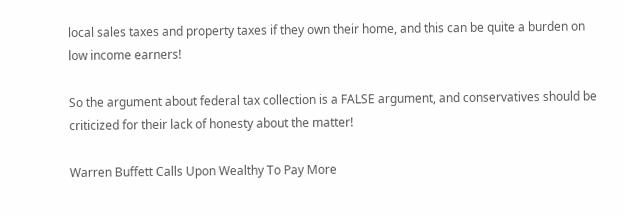local sales taxes and property taxes if they own their home, and this can be quite a burden on low income earners!

So the argument about federal tax collection is a FALSE argument, and conservatives should be criticized for their lack of honesty about the matter!

Warren Buffett Calls Upon Wealthy To Pay More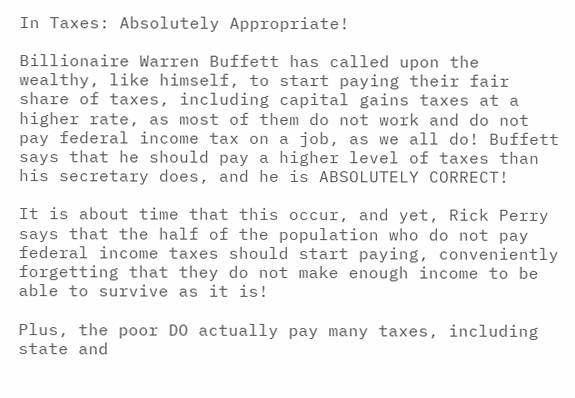In Taxes: Absolutely Appropriate!

Billionaire Warren Buffett has called upon the wealthy, like himself, to start paying their fair share of taxes, including capital gains taxes at a higher rate, as most of them do not work and do not pay federal income tax on a job, as we all do! Buffett says that he should pay a higher level of taxes than his secretary does, and he is ABSOLUTELY CORRECT!

It is about time that this occur, and yet, Rick Perry says that the half of the population who do not pay federal income taxes should start paying, conveniently forgetting that they do not make enough income to be able to survive as it is!

Plus, the poor DO actually pay many taxes, including state and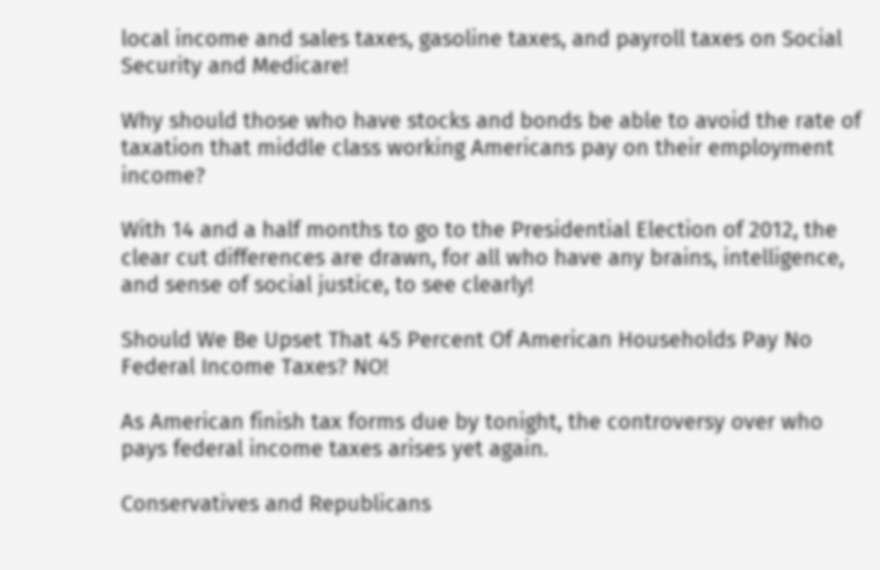local income and sales taxes, gasoline taxes, and payroll taxes on Social Security and Medicare!

Why should those who have stocks and bonds be able to avoid the rate of taxation that middle class working Americans pay on their employment income?

With 14 and a half months to go to the Presidential Election of 2012, the clear cut differences are drawn, for all who have any brains, intelligence, and sense of social justice, to see clearly!

Should We Be Upset That 45 Percent Of American Households Pay No Federal Income Taxes? NO!

As American finish tax forms due by tonight, the controversy over who pays federal income taxes arises yet again.

Conservatives and Republicans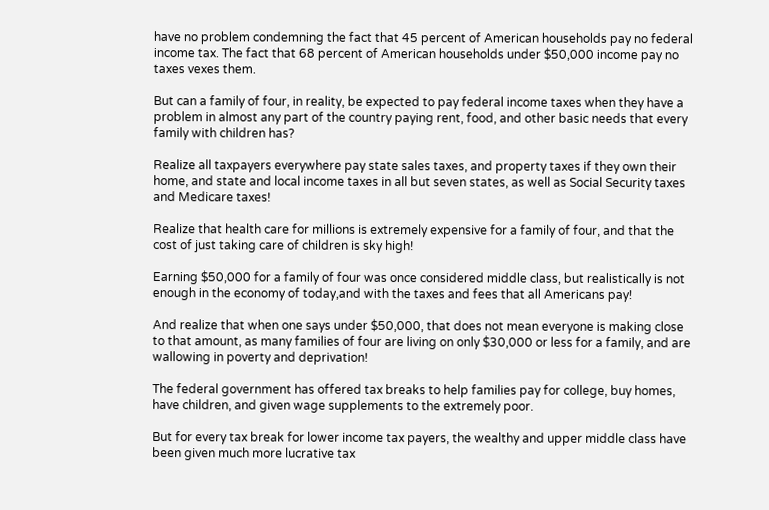have no problem condemning the fact that 45 percent of American households pay no federal income tax. The fact that 68 percent of American households under $50,000 income pay no taxes vexes them.

But can a family of four, in reality, be expected to pay federal income taxes when they have a problem in almost any part of the country paying rent, food, and other basic needs that every family with children has?

Realize all taxpayers everywhere pay state sales taxes, and property taxes if they own their home, and state and local income taxes in all but seven states, as well as Social Security taxes and Medicare taxes!

Realize that health care for millions is extremely expensive for a family of four, and that the cost of just taking care of children is sky high!

Earning $50,000 for a family of four was once considered middle class, but realistically is not enough in the economy of today,and with the taxes and fees that all Americans pay!

And realize that when one says under $50,000, that does not mean everyone is making close to that amount, as many families of four are living on only $30,000 or less for a family, and are wallowing in poverty and deprivation!

The federal government has offered tax breaks to help families pay for college, buy homes, have children, and given wage supplements to the extremely poor.

But for every tax break for lower income tax payers, the wealthy and upper middle class have been given much more lucrative tax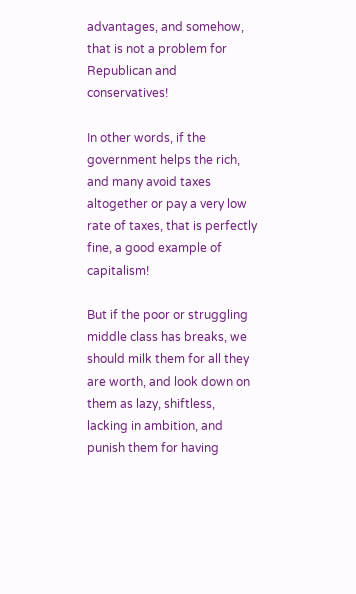advantages, and somehow, that is not a problem for Republican and conservatives!

In other words, if the government helps the rich, and many avoid taxes altogether or pay a very low rate of taxes, that is perfectly fine, a good example of capitalism!

But if the poor or struggling middle class has breaks, we should milk them for all they are worth, and look down on them as lazy, shiftless, lacking in ambition, and punish them for having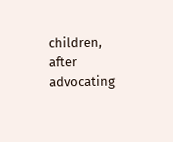children, after advocating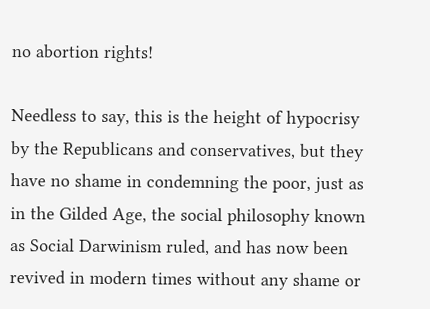no abortion rights!

Needless to say, this is the height of hypocrisy by the Republicans and conservatives, but they have no shame in condemning the poor, just as in the Gilded Age, the social philosophy known as Social Darwinism ruled, and has now been revived in modern times without any shame or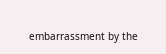embarrassment by the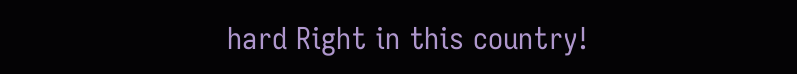hard Right in this country!